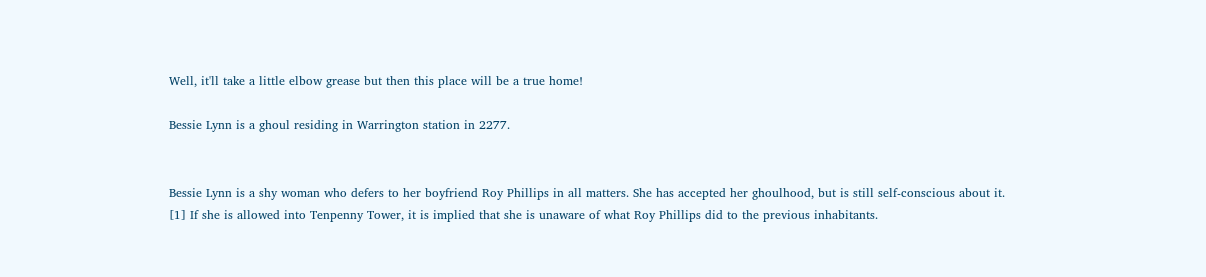Well, it'll take a little elbow grease but then this place will be a true home!

Bessie Lynn is a ghoul residing in Warrington station in 2277.


Bessie Lynn is a shy woman who defers to her boyfriend Roy Phillips in all matters. She has accepted her ghoulhood, but is still self-conscious about it. [1] If she is allowed into Tenpenny Tower, it is implied that she is unaware of what Roy Phillips did to the previous inhabitants.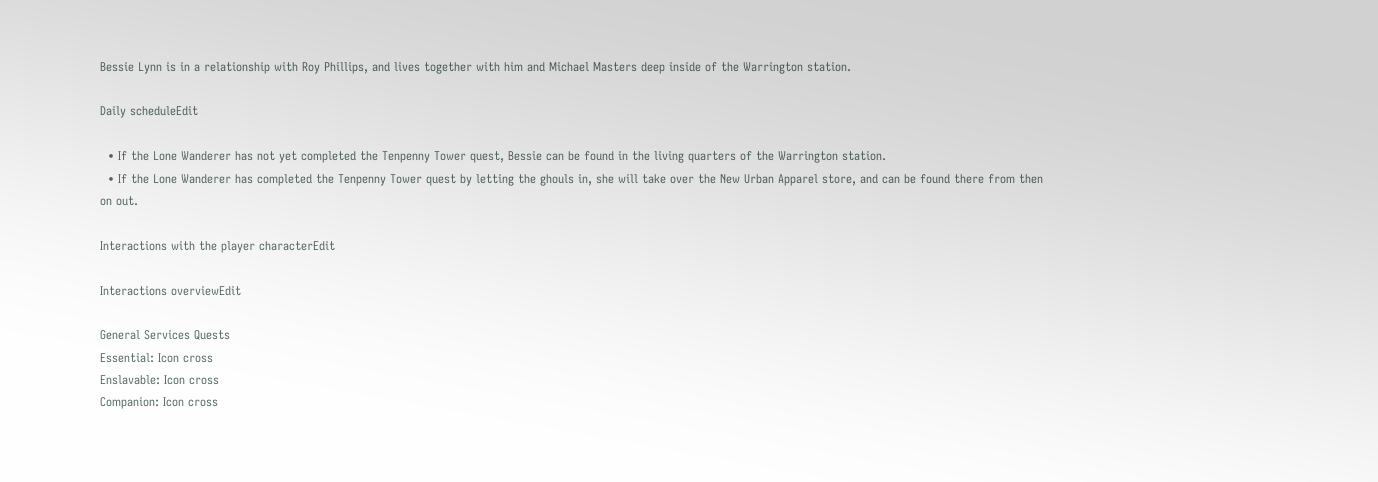Bessie Lynn is in a relationship with Roy Phillips, and lives together with him and Michael Masters deep inside of the Warrington station.

Daily scheduleEdit

  • If the Lone Wanderer has not yet completed the Tenpenny Tower quest, Bessie can be found in the living quarters of the Warrington station.
  • If the Lone Wanderer has completed the Tenpenny Tower quest by letting the ghouls in, she will take over the New Urban Apparel store, and can be found there from then on out.

Interactions with the player characterEdit

Interactions overviewEdit

General Services Quests
Essential: Icon cross
Enslavable: Icon cross
Companion: Icon cross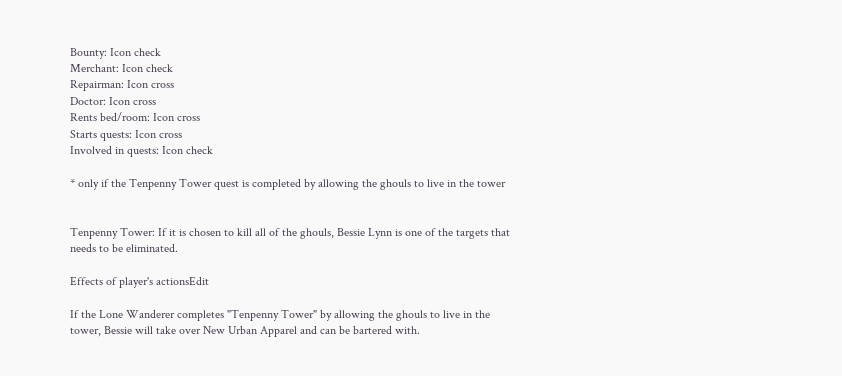Bounty: Icon check
Merchant: Icon check
Repairman: Icon cross
Doctor: Icon cross
Rents bed/room: Icon cross
Starts quests: Icon cross
Involved in quests: Icon check

* only if the Tenpenny Tower quest is completed by allowing the ghouls to live in the tower


Tenpenny Tower: If it is chosen to kill all of the ghouls, Bessie Lynn is one of the targets that needs to be eliminated.

Effects of player's actionsEdit

If the Lone Wanderer completes "Tenpenny Tower" by allowing the ghouls to live in the tower, Bessie will take over New Urban Apparel and can be bartered with.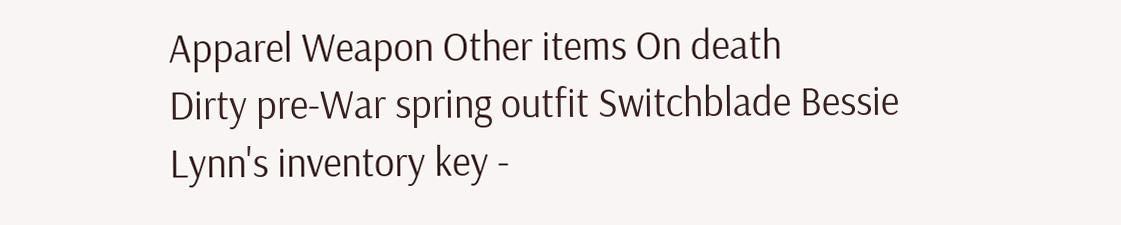Apparel Weapon Other items On death
Dirty pre-War spring outfit Switchblade Bessie Lynn's inventory key -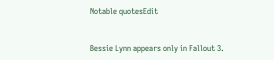Notable quotesEdit


Bessie Lynn appears only in Fallout 3.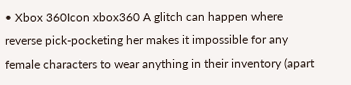• Xbox 360Icon xbox360 A glitch can happen where reverse pick-pocketing her makes it impossible for any female characters to wear anything in their inventory (apart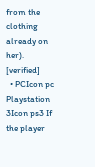from the clothing already on her). [verified]
  • PCIcon pc Playstation 3Icon ps3 If the player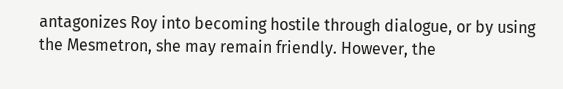antagonizes Roy into becoming hostile through dialogue, or by using the Mesmetron, she may remain friendly. However, the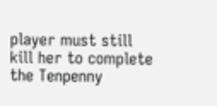player must still kill her to complete the Tenpenny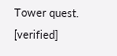Tower quest. [verified]